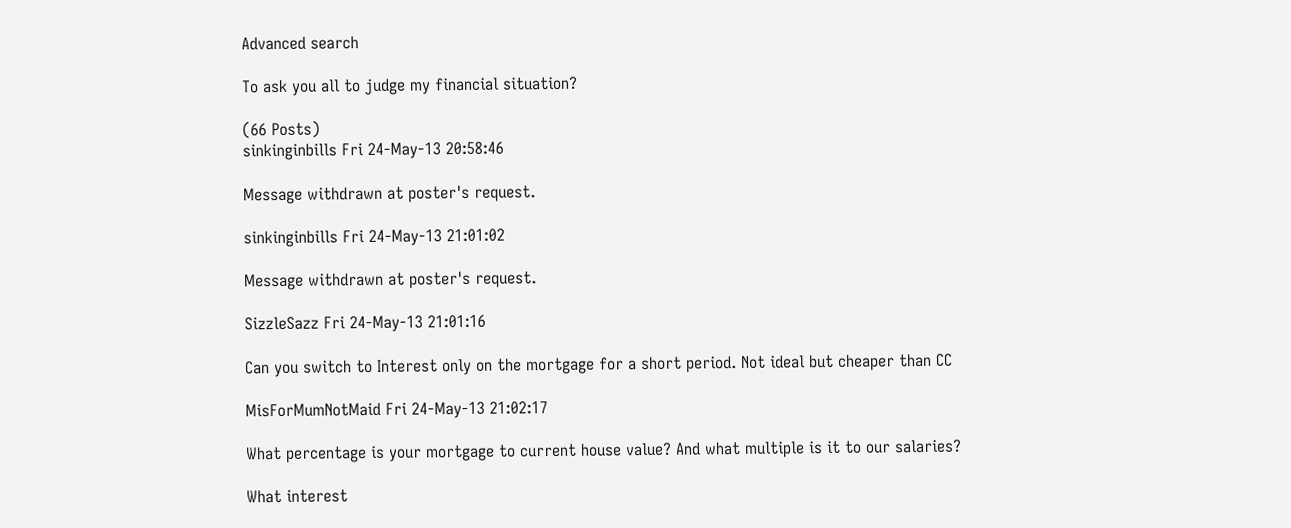Advanced search

To ask you all to judge my financial situation?

(66 Posts)
sinkinginbills Fri 24-May-13 20:58:46

Message withdrawn at poster's request.

sinkinginbills Fri 24-May-13 21:01:02

Message withdrawn at poster's request.

SizzleSazz Fri 24-May-13 21:01:16

Can you switch to Interest only on the mortgage for a short period. Not ideal but cheaper than CC

MisForMumNotMaid Fri 24-May-13 21:02:17

What percentage is your mortgage to current house value? And what multiple is it to our salaries?

What interest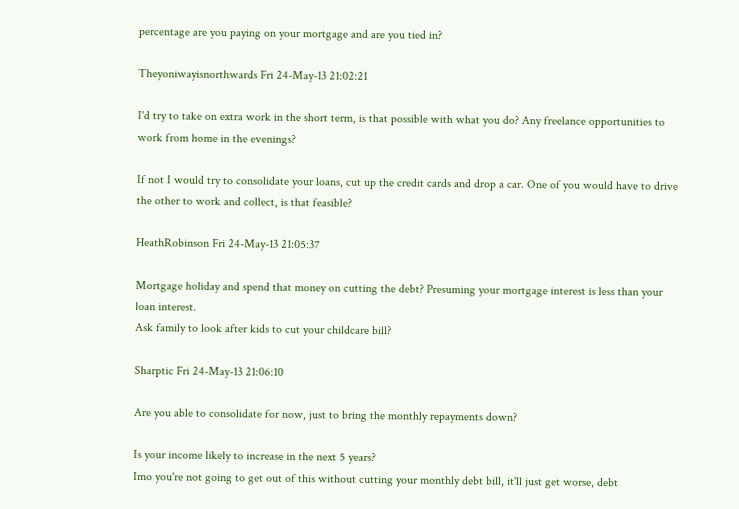percentage are you paying on your mortgage and are you tied in?

Theyoniwayisnorthwards Fri 24-May-13 21:02:21

I'd try to take on extra work in the short term, is that possible with what you do? Any freelance opportunities to work from home in the evenings?

If not I would try to consolidate your loans, cut up the credit cards and drop a car. One of you would have to drive the other to work and collect, is that feasible?

HeathRobinson Fri 24-May-13 21:05:37

Mortgage holiday and spend that money on cutting the debt? Presuming your mortgage interest is less than your loan interest.
Ask family to look after kids to cut your childcare bill?

Sharptic Fri 24-May-13 21:06:10

Are you able to consolidate for now, just to bring the monthly repayments down?

Is your income likely to increase in the next 5 years?
Imo you're not going to get out of this without cutting your monthly debt bill, it'll just get worse, debt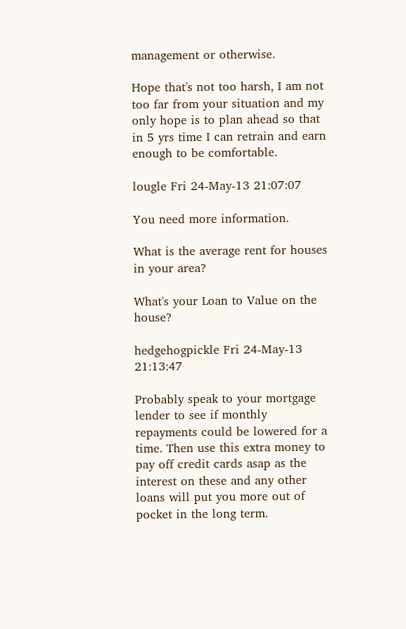management or otherwise.

Hope that's not too harsh, I am not too far from your situation and my only hope is to plan ahead so that in 5 yrs time I can retrain and earn enough to be comfortable.

lougle Fri 24-May-13 21:07:07

You need more information.

What is the average rent for houses in your area?

What's your Loan to Value on the house?

hedgehogpickle Fri 24-May-13 21:13:47

Probably speak to your mortgage lender to see if monthly repayments could be lowered for a time. Then use this extra money to pay off credit cards asap as the interest on these and any other loans will put you more out of pocket in the long term.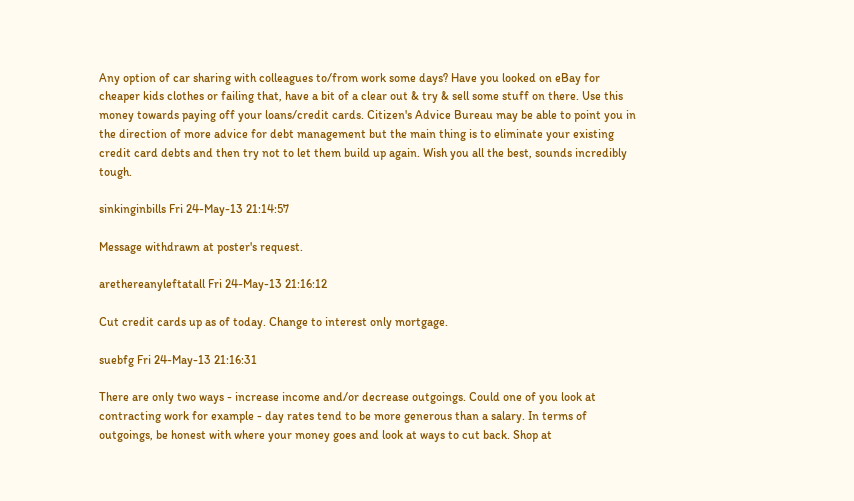Any option of car sharing with colleagues to/from work some days? Have you looked on eBay for cheaper kids clothes or failing that, have a bit of a clear out & try & sell some stuff on there. Use this money towards paying off your loans/credit cards. Citizen's Advice Bureau may be able to point you in the direction of more advice for debt management but the main thing is to eliminate your existing credit card debts and then try not to let them build up again. Wish you all the best, sounds incredibly tough.

sinkinginbills Fri 24-May-13 21:14:57

Message withdrawn at poster's request.

arethereanyleftatall Fri 24-May-13 21:16:12

Cut credit cards up as of today. Change to interest only mortgage.

suebfg Fri 24-May-13 21:16:31

There are only two ways - increase income and/or decrease outgoings. Could one of you look at contracting work for example - day rates tend to be more generous than a salary. In terms of outgoings, be honest with where your money goes and look at ways to cut back. Shop at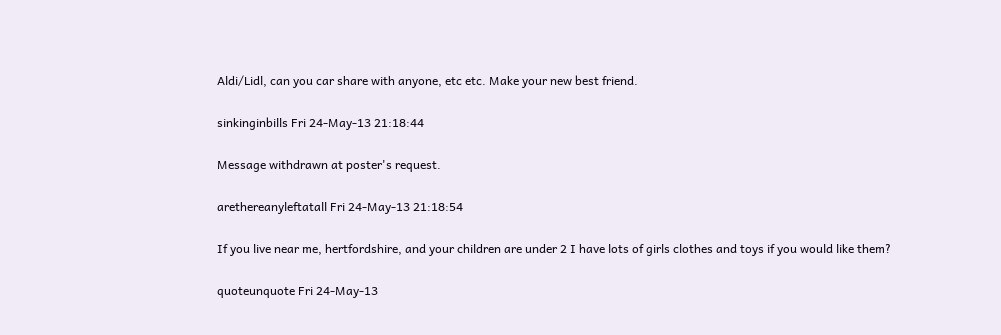Aldi/Lidl, can you car share with anyone, etc etc. Make your new best friend.

sinkinginbills Fri 24-May-13 21:18:44

Message withdrawn at poster's request.

arethereanyleftatall Fri 24-May-13 21:18:54

If you live near me, hertfordshire, and your children are under 2 I have lots of girls clothes and toys if you would like them?

quoteunquote Fri 24-May-13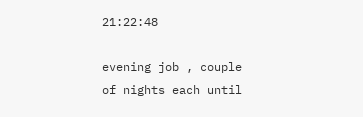21:22:48

evening job , couple of nights each until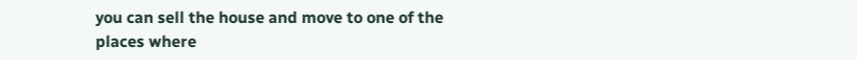you can sell the house and move to one of the places where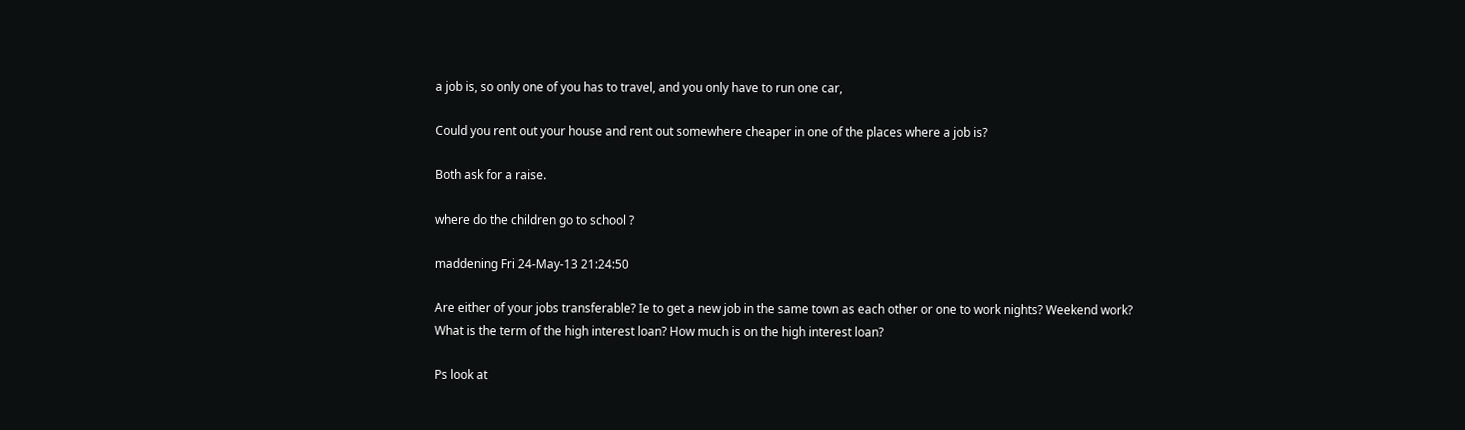a job is, so only one of you has to travel, and you only have to run one car,

Could you rent out your house and rent out somewhere cheaper in one of the places where a job is?

Both ask for a raise.

where do the children go to school ?

maddening Fri 24-May-13 21:24:50

Are either of your jobs transferable? Ie to get a new job in the same town as each other or one to work nights? Weekend work?
What is the term of the high interest loan? How much is on the high interest loan?

Ps look at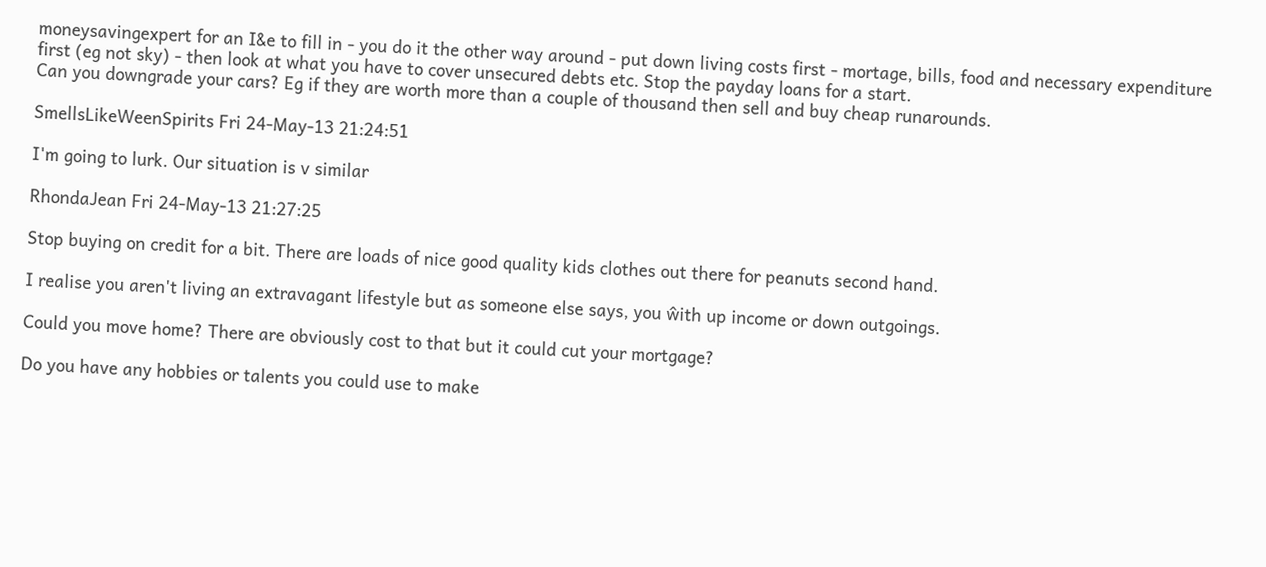moneysavingexpert for an I&e to fill in - you do it the other way around - put down living costs first - mortage, bills, food and necessary expenditure first (eg not sky) - then look at what you have to cover unsecured debts etc. Stop the payday loans for a start.
Can you downgrade your cars? Eg if they are worth more than a couple of thousand then sell and buy cheap runarounds.

SmellsLikeWeenSpirits Fri 24-May-13 21:24:51

I'm going to lurk. Our situation is v similar

RhondaJean Fri 24-May-13 21:27:25

Stop buying on credit for a bit. There are loads of nice good quality kids clothes out there for peanuts second hand.

I realise you aren't living an extravagant lifestyle but as someone else says, you ŵith up income or down outgoings.

Could you move home? There are obviously cost to that but it could cut your mortgage?

Do you have any hobbies or talents you could use to make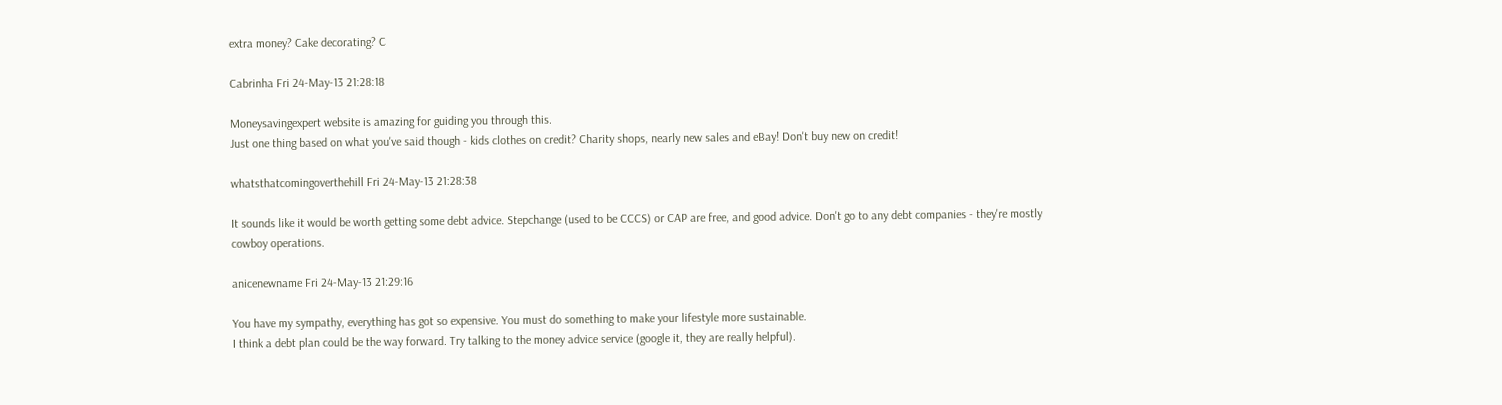extra money? Cake decorating? C

Cabrinha Fri 24-May-13 21:28:18

Moneysavingexpert website is amazing for guiding you through this.
Just one thing based on what you've said though - kids clothes on credit? Charity shops, nearly new sales and eBay! Don't buy new on credit!

whatsthatcomingoverthehill Fri 24-May-13 21:28:38

It sounds like it would be worth getting some debt advice. Stepchange (used to be CCCS) or CAP are free, and good advice. Don't go to any debt companies - they're mostly cowboy operations.

anicenewname Fri 24-May-13 21:29:16

You have my sympathy, everything has got so expensive. You must do something to make your lifestyle more sustainable.
I think a debt plan could be the way forward. Try talking to the money advice service (google it, they are really helpful).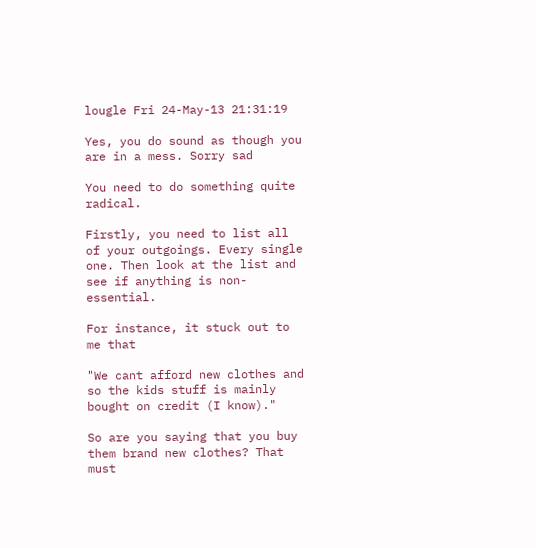lougle Fri 24-May-13 21:31:19

Yes, you do sound as though you are in a mess. Sorry sad

You need to do something quite radical.

Firstly, you need to list all of your outgoings. Every single one. Then look at the list and see if anything is non-essential.

For instance, it stuck out to me that

"We cant afford new clothes and so the kids stuff is mainly bought on credit (I know)."

So are you saying that you buy them brand new clothes? That must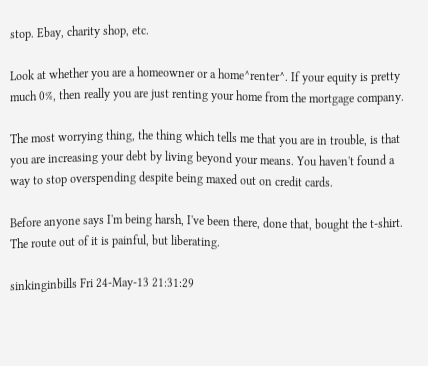stop. Ebay, charity shop, etc.

Look at whether you are a homeowner or a home^renter^. If your equity is pretty much 0%, then really you are just renting your home from the mortgage company.

The most worrying thing, the thing which tells me that you are in trouble, is that you are increasing your debt by living beyond your means. You haven't found a way to stop overspending despite being maxed out on credit cards.

Before anyone says I'm being harsh, I've been there, done that, bought the t-shirt. The route out of it is painful, but liberating.

sinkinginbills Fri 24-May-13 21:31:29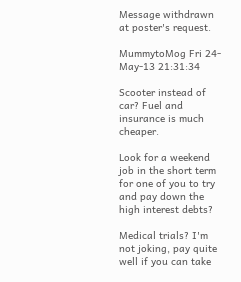Message withdrawn at poster's request.

MummytoMog Fri 24-May-13 21:31:34

Scooter instead of car? Fuel and insurance is much cheaper.

Look for a weekend job in the short term for one of you to try and pay down the high interest debts?

Medical trials? I'm not joking, pay quite well if you can take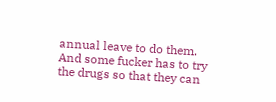annual leave to do them. And some fucker has to try the drugs so that they can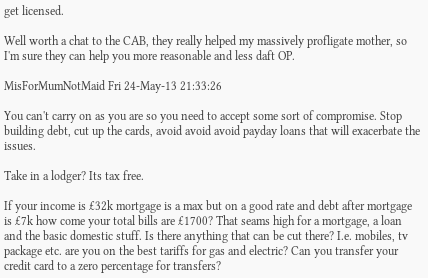get licensed.

Well worth a chat to the CAB, they really helped my massively profligate mother, so I'm sure they can help you more reasonable and less daft OP.

MisForMumNotMaid Fri 24-May-13 21:33:26

You can't carry on as you are so you need to accept some sort of compromise. Stop building debt, cut up the cards, avoid avoid avoid payday loans that will exacerbate the issues.

Take in a lodger? Its tax free.

If your income is £32k mortgage is a max but on a good rate and debt after mortgage is £7k how come your total bills are £1700? That seams high for a mortgage, a loan and the basic domestic stuff. Is there anything that can be cut there? I.e. mobiles, tv package etc. are you on the best tariffs for gas and electric? Can you transfer your credit card to a zero percentage for transfers?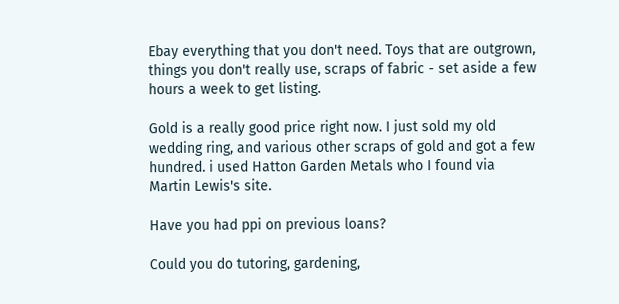Ebay everything that you don't need. Toys that are outgrown, things you don't really use, scraps of fabric - set aside a few hours a week to get listing.

Gold is a really good price right now. I just sold my old wedding ring, and various other scraps of gold and got a few hundred. i used Hatton Garden Metals who I found via Martin Lewis's site.

Have you had ppi on previous loans?

Could you do tutoring, gardening,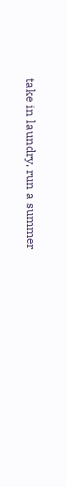take in laundry, run a summer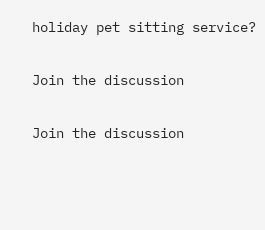holiday pet sitting service?

Join the discussion

Join the discussion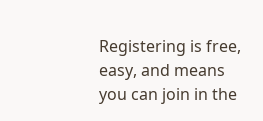Registering is free, easy, and means you can join in the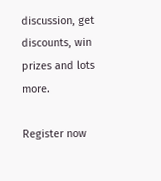discussion, get discounts, win prizes and lots more.

Register now